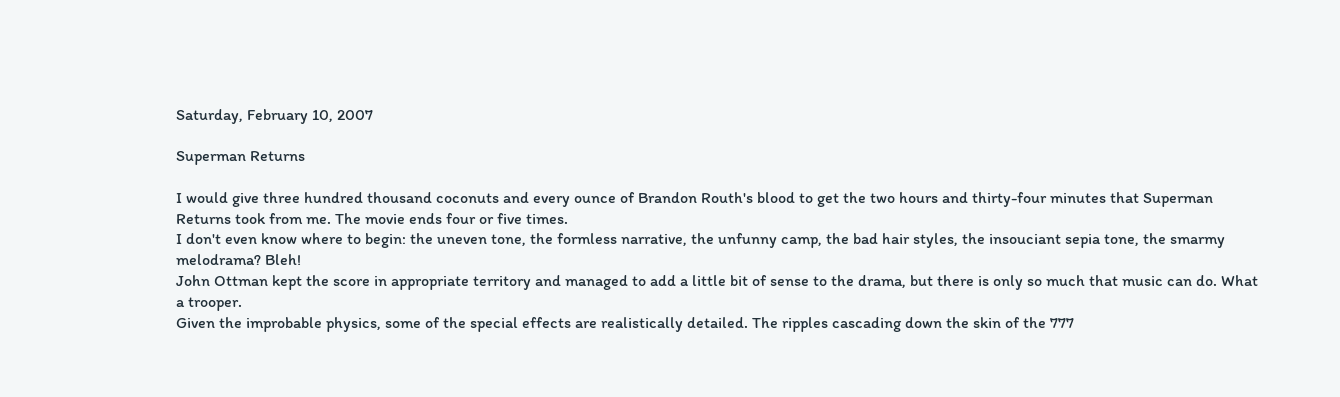Saturday, February 10, 2007

Superman Returns

I would give three hundred thousand coconuts and every ounce of Brandon Routh's blood to get the two hours and thirty-four minutes that Superman Returns took from me. The movie ends four or five times.
I don't even know where to begin: the uneven tone, the formless narrative, the unfunny camp, the bad hair styles, the insouciant sepia tone, the smarmy melodrama? Bleh!
John Ottman kept the score in appropriate territory and managed to add a little bit of sense to the drama, but there is only so much that music can do. What a trooper.
Given the improbable physics, some of the special effects are realistically detailed. The ripples cascading down the skin of the 777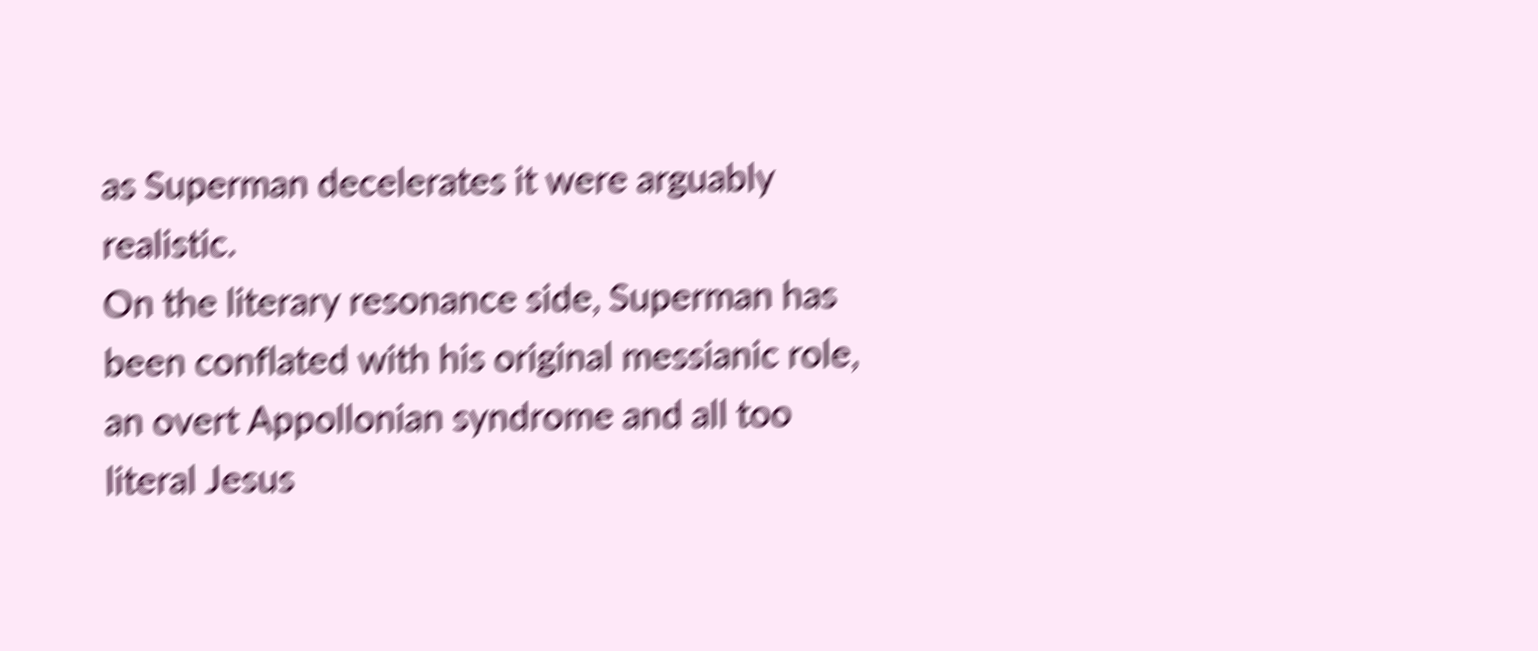as Superman decelerates it were arguably realistic.
On the literary resonance side, Superman has been conflated with his original messianic role, an overt Appollonian syndrome and all too literal Jesus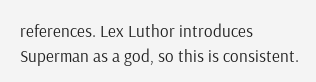references. Lex Luthor introduces Superman as a god, so this is consistent.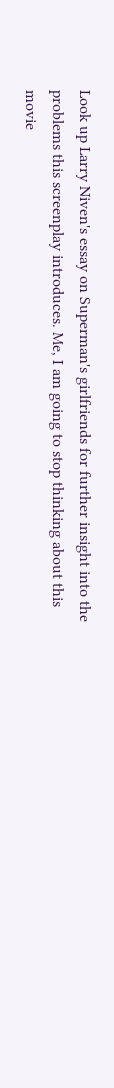Look up Larry Niven's essay on Superman's girlfriends for further insight into the problems this screenplay introduces. Me, I am going to stop thinking about this movie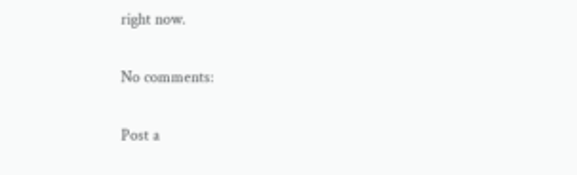right now.

No comments:

Post a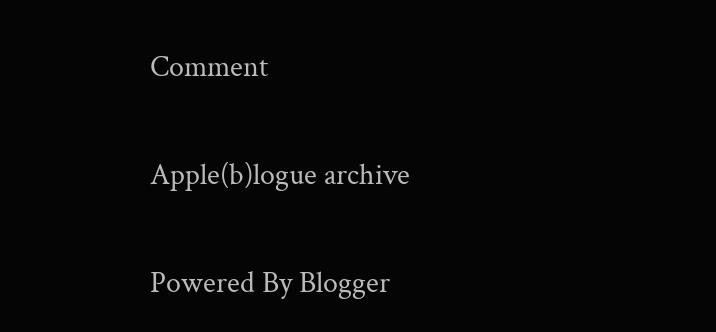Comment

Apple(b)logue archive

Powered By Blogger